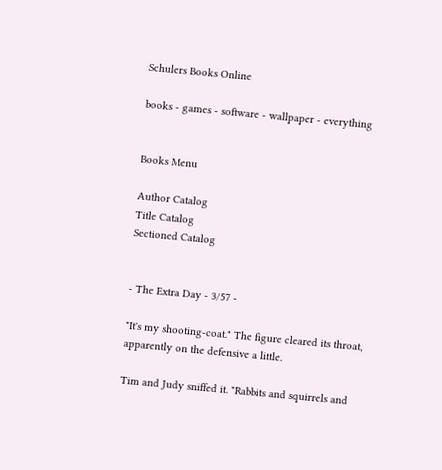Schulers Books Online

books - games - software - wallpaper - everything


Books Menu

Author Catalog
Title Catalog
Sectioned Catalog


- The Extra Day - 3/57 -

"It's my shooting-coat." The figure cleared its throat, apparently on the defensive a little.

Tim and Judy sniffed it. "Rabbits and squirrels and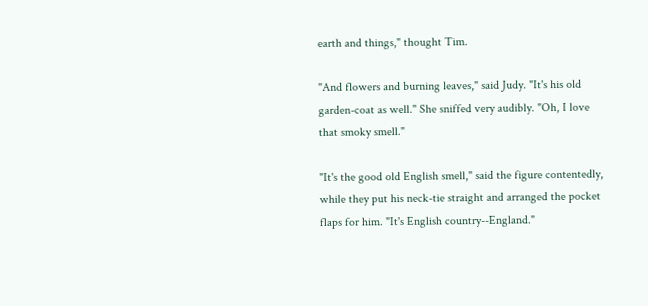earth and things," thought Tim.

"And flowers and burning leaves," said Judy. "It's his old garden-coat as well." She sniffed very audibly. "Oh, I love that smoky smell."

"It's the good old English smell," said the figure contentedly, while they put his neck-tie straight and arranged the pocket flaps for him. "It's English country--England."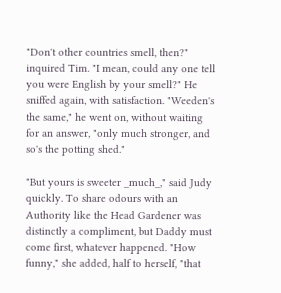"Don't other countries smell, then?" inquired Tim. "I mean, could any one tell you were English by your smell?" He sniffed again, with satisfaction. "Weeden's the same," he went on, without waiting for an answer, "only much stronger, and so's the potting shed."

"But yours is sweeter _much_," said Judy quickly. To share odours with an Authority like the Head Gardener was distinctly a compliment, but Daddy must come first, whatever happened. "How funny," she added, half to herself, "that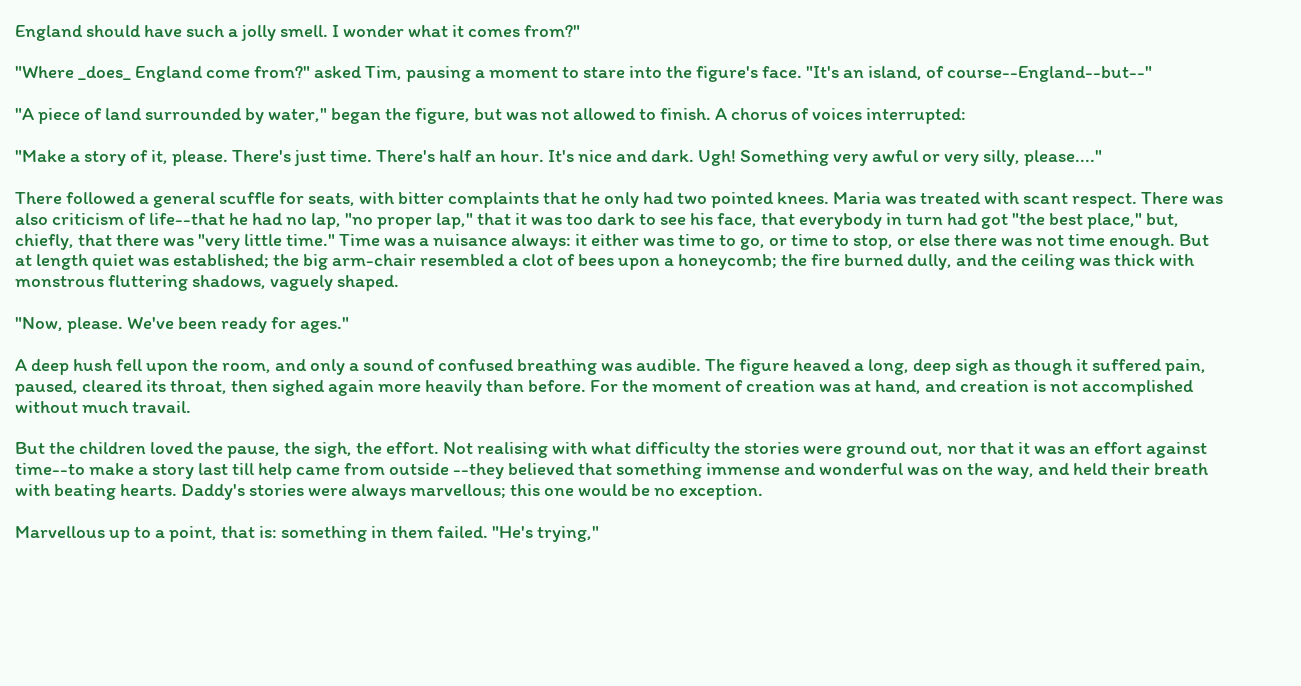England should have such a jolly smell. I wonder what it comes from?"

"Where _does_ England come from?" asked Tim, pausing a moment to stare into the figure's face. "It's an island, of course--England--but--"

"A piece of land surrounded by water," began the figure, but was not allowed to finish. A chorus of voices interrupted:

"Make a story of it, please. There's just time. There's half an hour. It's nice and dark. Ugh! Something very awful or very silly, please...."

There followed a general scuffle for seats, with bitter complaints that he only had two pointed knees. Maria was treated with scant respect. There was also criticism of life--that he had no lap, "no proper lap," that it was too dark to see his face, that everybody in turn had got "the best place," but, chiefly, that there was "very little time." Time was a nuisance always: it either was time to go, or time to stop, or else there was not time enough. But at length quiet was established; the big arm-chair resembled a clot of bees upon a honeycomb; the fire burned dully, and the ceiling was thick with monstrous fluttering shadows, vaguely shaped.

"Now, please. We've been ready for ages."

A deep hush fell upon the room, and only a sound of confused breathing was audible. The figure heaved a long, deep sigh as though it suffered pain, paused, cleared its throat, then sighed again more heavily than before. For the moment of creation was at hand, and creation is not accomplished without much travail.

But the children loved the pause, the sigh, the effort. Not realising with what difficulty the stories were ground out, nor that it was an effort against time--to make a story last till help came from outside --they believed that something immense and wonderful was on the way, and held their breath with beating hearts. Daddy's stories were always marvellous; this one would be no exception.

Marvellous up to a point, that is: something in them failed. "He's trying,"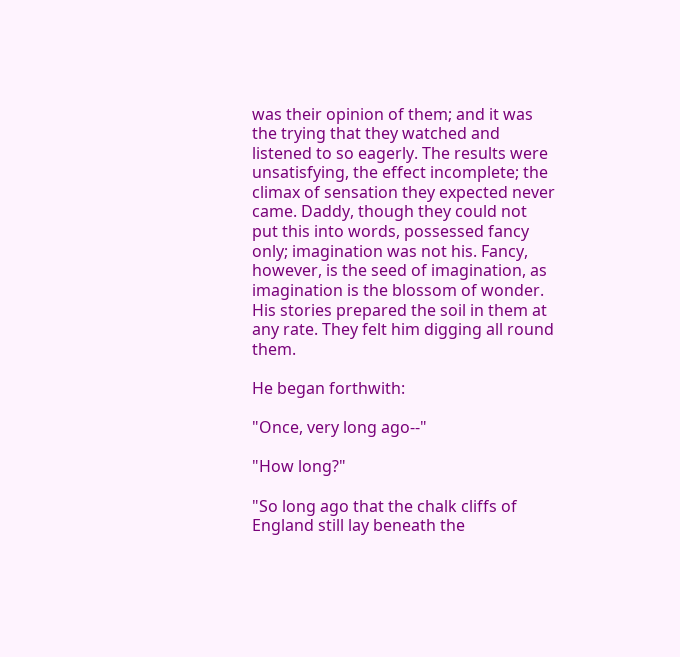was their opinion of them; and it was the trying that they watched and listened to so eagerly. The results were unsatisfying, the effect incomplete; the climax of sensation they expected never came. Daddy, though they could not put this into words, possessed fancy only; imagination was not his. Fancy, however, is the seed of imagination, as imagination is the blossom of wonder. His stories prepared the soil in them at any rate. They felt him digging all round them.

He began forthwith:

"Once, very long ago--"

"How long?"

"So long ago that the chalk cliffs of England still lay beneath the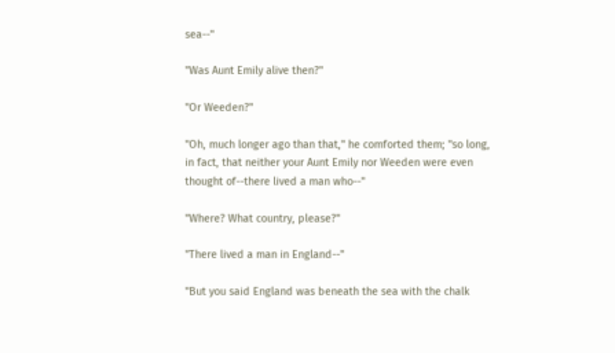sea--"

"Was Aunt Emily alive then?"

"Or Weeden?"

"Oh, much longer ago than that," he comforted them; "so long, in fact, that neither your Aunt Emily nor Weeden were even thought of--there lived a man who--"

"Where? What country, please?"

"There lived a man in England--"

"But you said England was beneath the sea with the chalk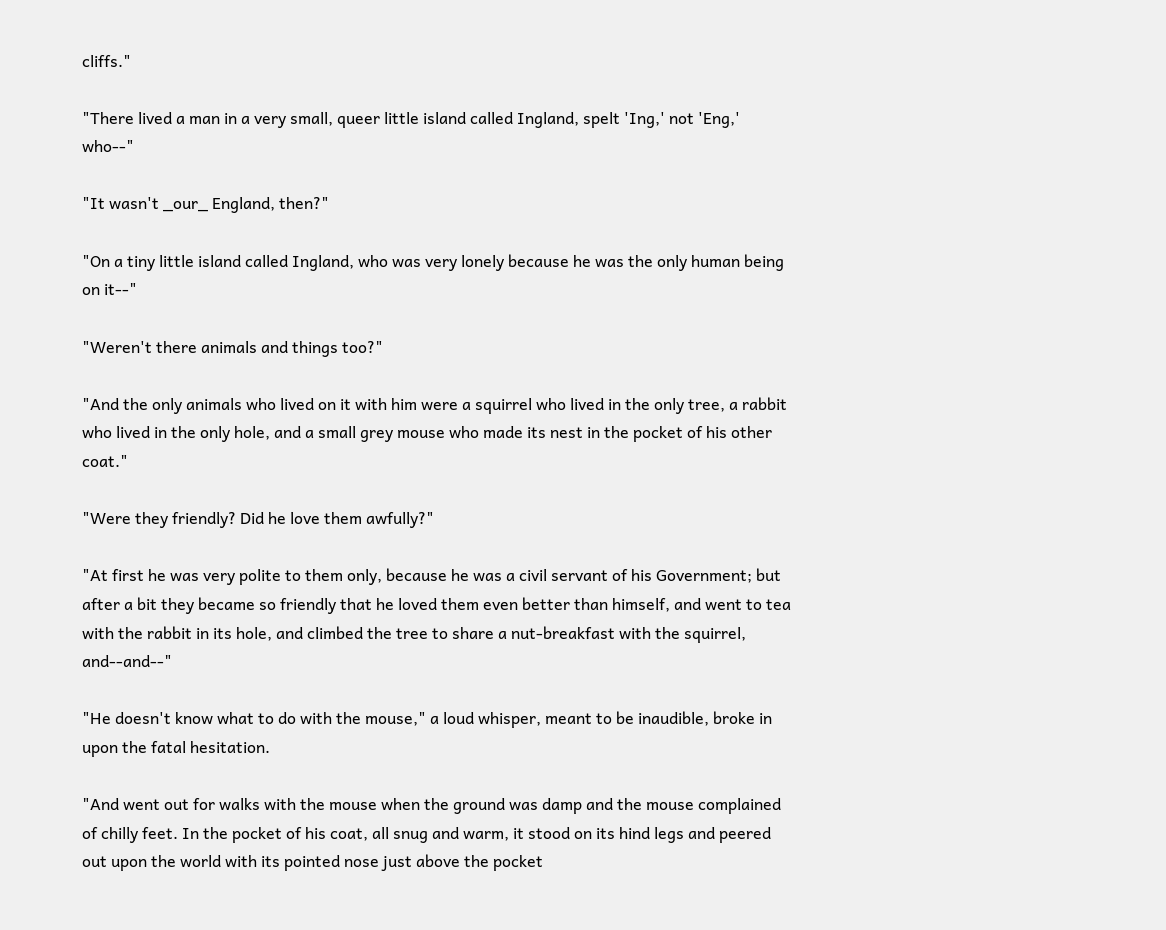cliffs."

"There lived a man in a very small, queer little island called Ingland, spelt 'Ing,' not 'Eng,' who--"

"It wasn't _our_ England, then?"

"On a tiny little island called Ingland, who was very lonely because he was the only human being on it--"

"Weren't there animals and things too?"

"And the only animals who lived on it with him were a squirrel who lived in the only tree, a rabbit who lived in the only hole, and a small grey mouse who made its nest in the pocket of his other coat."

"Were they friendly? Did he love them awfully?"

"At first he was very polite to them only, because he was a civil servant of his Government; but after a bit they became so friendly that he loved them even better than himself, and went to tea with the rabbit in its hole, and climbed the tree to share a nut-breakfast with the squirrel, and--and--"

"He doesn't know what to do with the mouse," a loud whisper, meant to be inaudible, broke in upon the fatal hesitation.

"And went out for walks with the mouse when the ground was damp and the mouse complained of chilly feet. In the pocket of his coat, all snug and warm, it stood on its hind legs and peered out upon the world with its pointed nose just above the pocket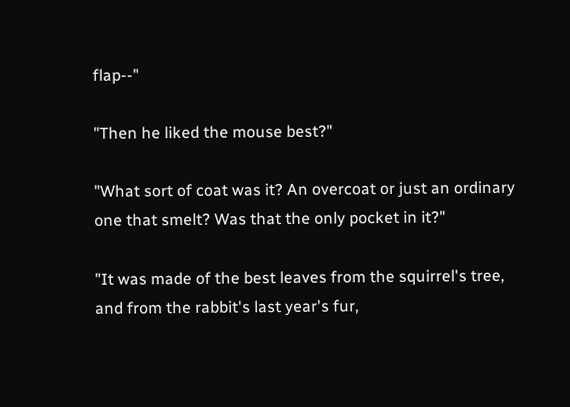flap--"

"Then he liked the mouse best?"

"What sort of coat was it? An overcoat or just an ordinary one that smelt? Was that the only pocket in it?"

"It was made of the best leaves from the squirrel's tree, and from the rabbit's last year's fur,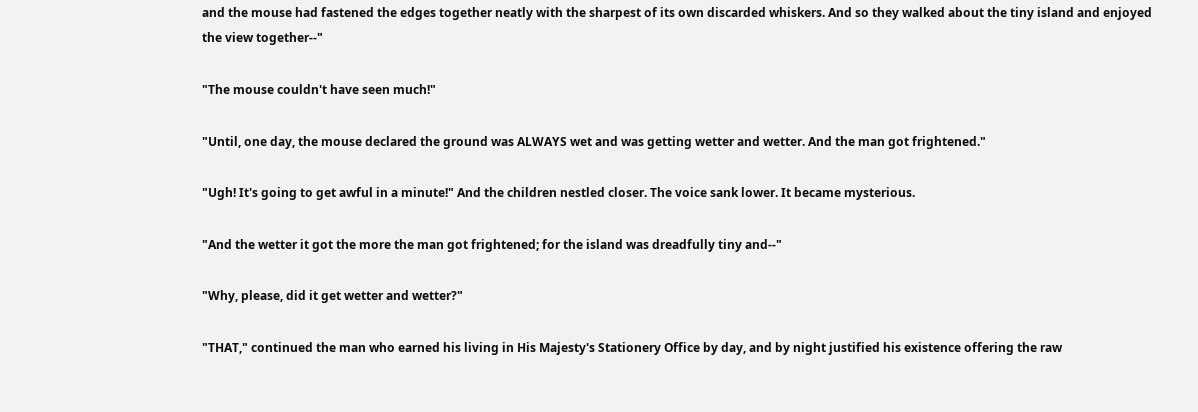and the mouse had fastened the edges together neatly with the sharpest of its own discarded whiskers. And so they walked about the tiny island and enjoyed the view together--"

"The mouse couldn't have seen much!"

"Until, one day, the mouse declared the ground was ALWAYS wet and was getting wetter and wetter. And the man got frightened."

"Ugh! It's going to get awful in a minute!" And the children nestled closer. The voice sank lower. It became mysterious.

"And the wetter it got the more the man got frightened; for the island was dreadfully tiny and--"

"Why, please, did it get wetter and wetter?"

"THAT," continued the man who earned his living in His Majesty's Stationery Office by day, and by night justified his existence offering the raw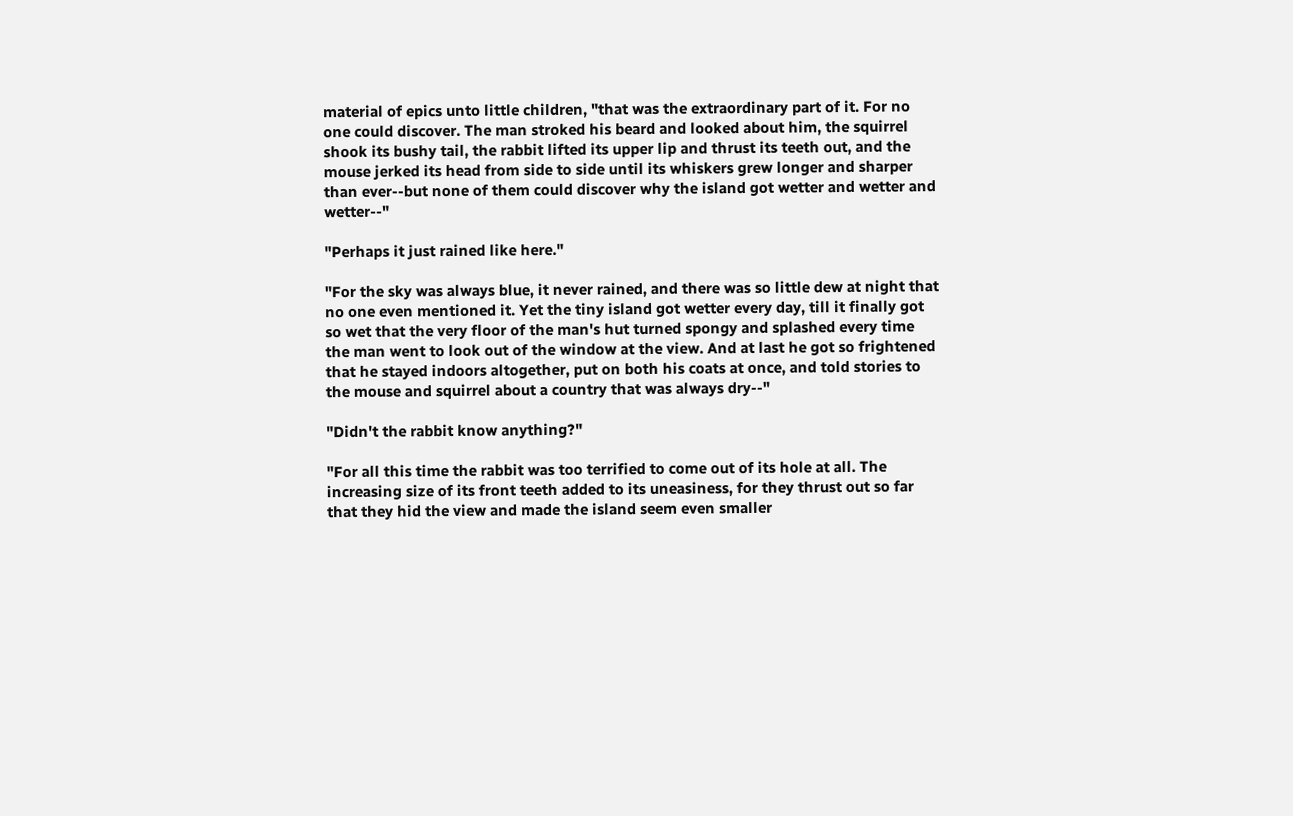material of epics unto little children, "that was the extraordinary part of it. For no one could discover. The man stroked his beard and looked about him, the squirrel shook its bushy tail, the rabbit lifted its upper lip and thrust its teeth out, and the mouse jerked its head from side to side until its whiskers grew longer and sharper than ever--but none of them could discover why the island got wetter and wetter and wetter--"

"Perhaps it just rained like here."

"For the sky was always blue, it never rained, and there was so little dew at night that no one even mentioned it. Yet the tiny island got wetter every day, till it finally got so wet that the very floor of the man's hut turned spongy and splashed every time the man went to look out of the window at the view. And at last he got so frightened that he stayed indoors altogether, put on both his coats at once, and told stories to the mouse and squirrel about a country that was always dry--"

"Didn't the rabbit know anything?"

"For all this time the rabbit was too terrified to come out of its hole at all. The increasing size of its front teeth added to its uneasiness, for they thrust out so far that they hid the view and made the island seem even smaller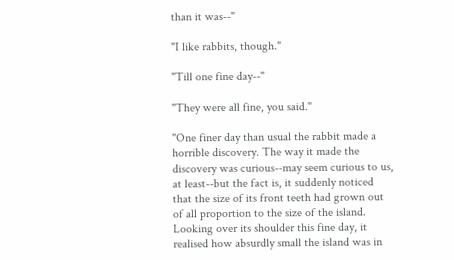than it was--"

"I like rabbits, though."

"Till one fine day--"

"They were all fine, you said."

"One finer day than usual the rabbit made a horrible discovery. The way it made the discovery was curious--may seem curious to us, at least--but the fact is, it suddenly noticed that the size of its front teeth had grown out of all proportion to the size of the island. Looking over its shoulder this fine day, it realised how absurdly small the island was in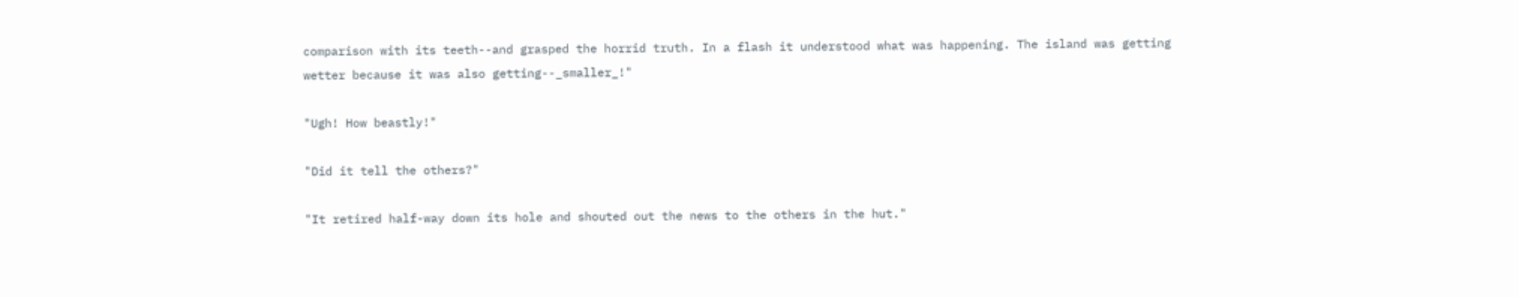comparison with its teeth--and grasped the horrid truth. In a flash it understood what was happening. The island was getting wetter because it was also getting--_smaller_!"

"Ugh! How beastly!"

"Did it tell the others?"

"It retired half-way down its hole and shouted out the news to the others in the hut."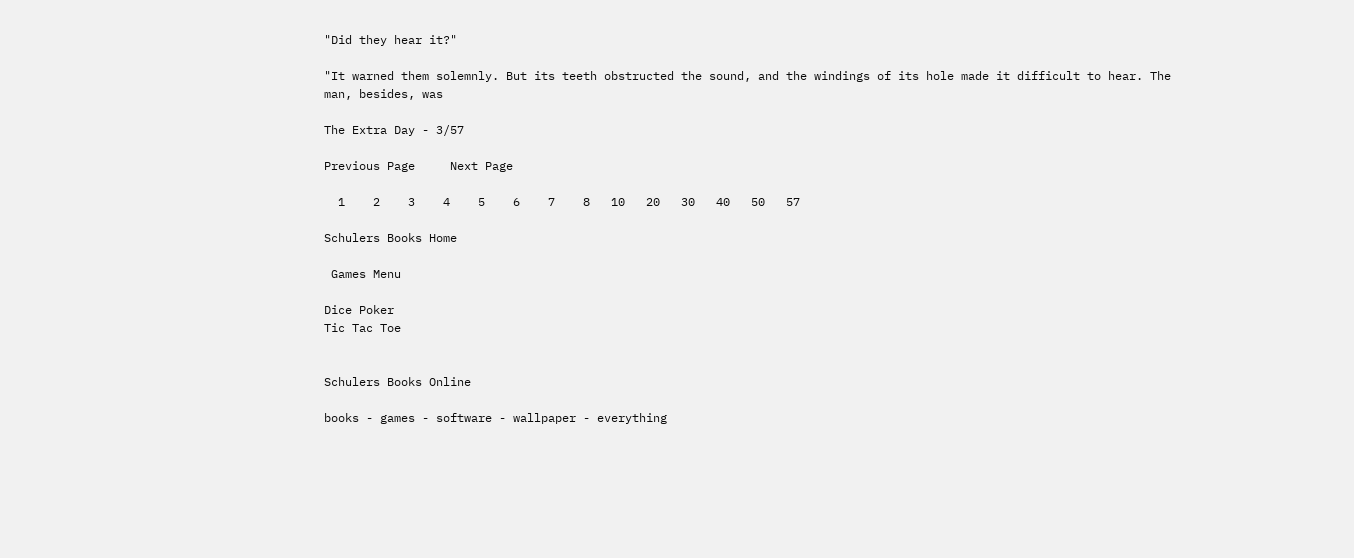"Did they hear it?"

"It warned them solemnly. But its teeth obstructed the sound, and the windings of its hole made it difficult to hear. The man, besides, was

The Extra Day - 3/57

Previous Page     Next Page

  1    2    3    4    5    6    7    8   10   20   30   40   50   57

Schulers Books Home

 Games Menu

Dice Poker
Tic Tac Toe


Schulers Books Online

books - games - software - wallpaper - everything